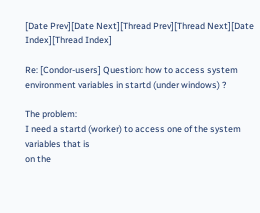[Date Prev][Date Next][Thread Prev][Thread Next][Date Index][Thread Index]

Re: [Condor-users] Question: how to access system environment variables in startd (under windows) ?

The problem:
I need a startd (worker) to access one of the system variables that is
on the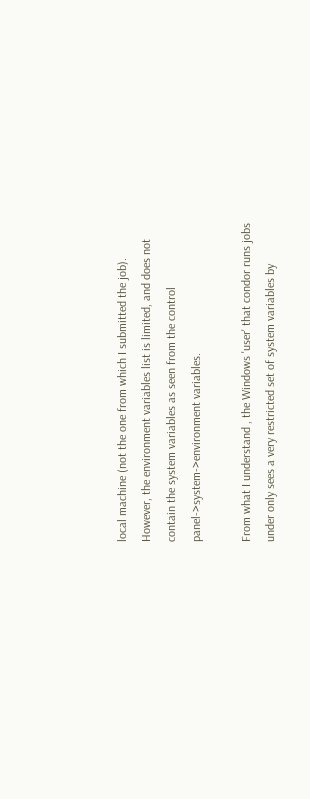local machine (not the one from which I submitted the job).
However, the environment variables list is limited, and does not
contain the system variables as seen from the control
panel->system->environment variables.

From what I understand , the Windows 'user' that condor runs jobs under only sees a very restricted set of system variables by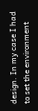design. In my case I had to set the environment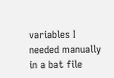variables I needed manually in a bat file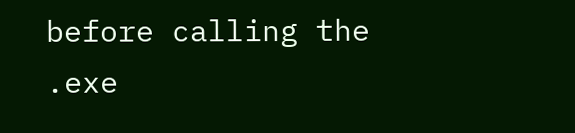before calling the .exe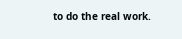to do the real work.